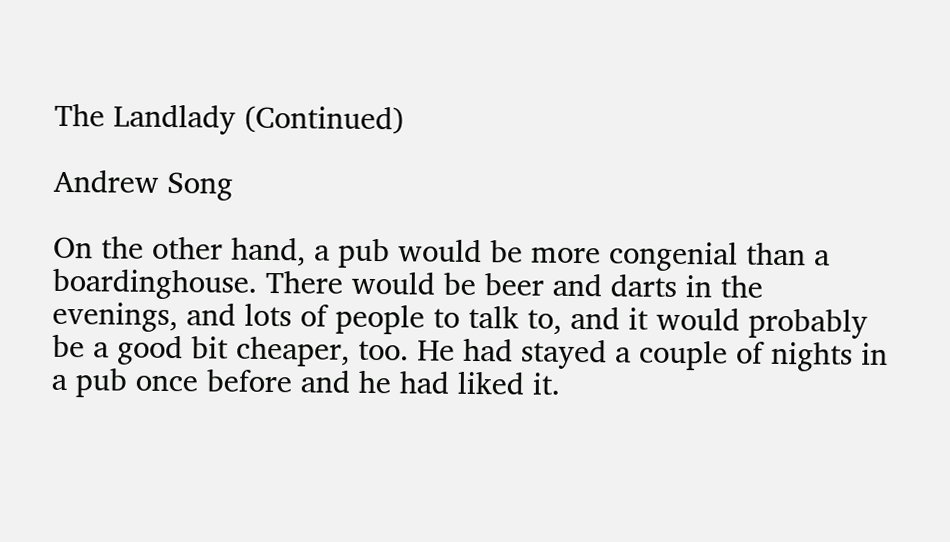The Landlady (Continued)

Andrew Song

On the other hand, a pub would be more congenial than a boardinghouse. There would be beer and darts in the evenings, and lots of people to talk to, and it would probably be a good bit cheaper, too. He had stayed a couple of nights in a pub once before and he had liked it.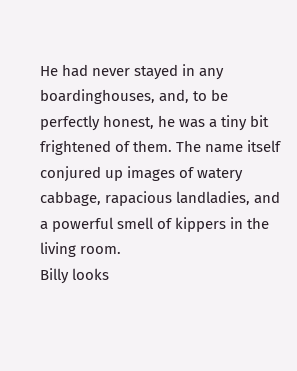He had never stayed in any boardinghouses, and, to be perfectly honest, he was a tiny bit frightened of them. The name itself conjured up images of watery cabbage, rapacious landladies, and a powerful smell of kippers in the living room.
Billy looks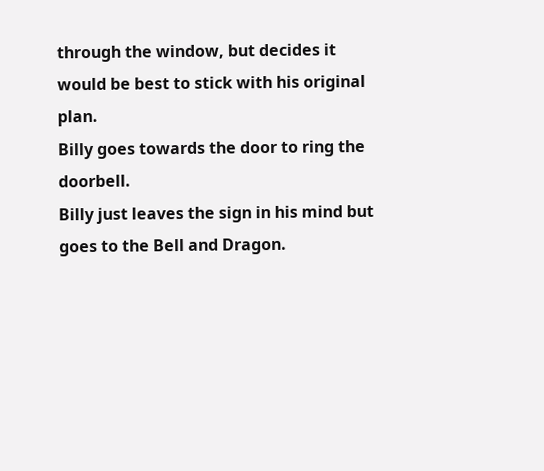through the window, but decides it would be best to stick with his original plan.
Billy goes towards the door to ring the doorbell.
Billy just leaves the sign in his mind but goes to the Bell and Dragon.